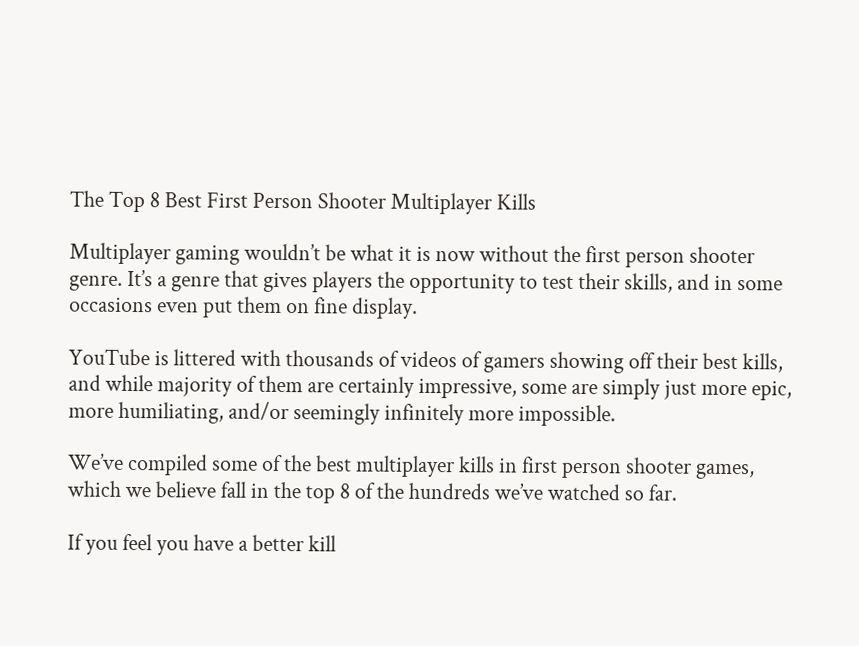The Top 8 Best First Person Shooter Multiplayer Kills

Multiplayer gaming wouldn’t be what it is now without the first person shooter genre. It’s a genre that gives players the opportunity to test their skills, and in some occasions even put them on fine display.

YouTube is littered with thousands of videos of gamers showing off their best kills, and while majority of them are certainly impressive, some are simply just more epic, more humiliating, and/or seemingly infinitely more impossible.

We’ve compiled some of the best multiplayer kills in first person shooter games, which we believe fall in the top 8 of the hundreds we’ve watched so far.

If you feel you have a better kill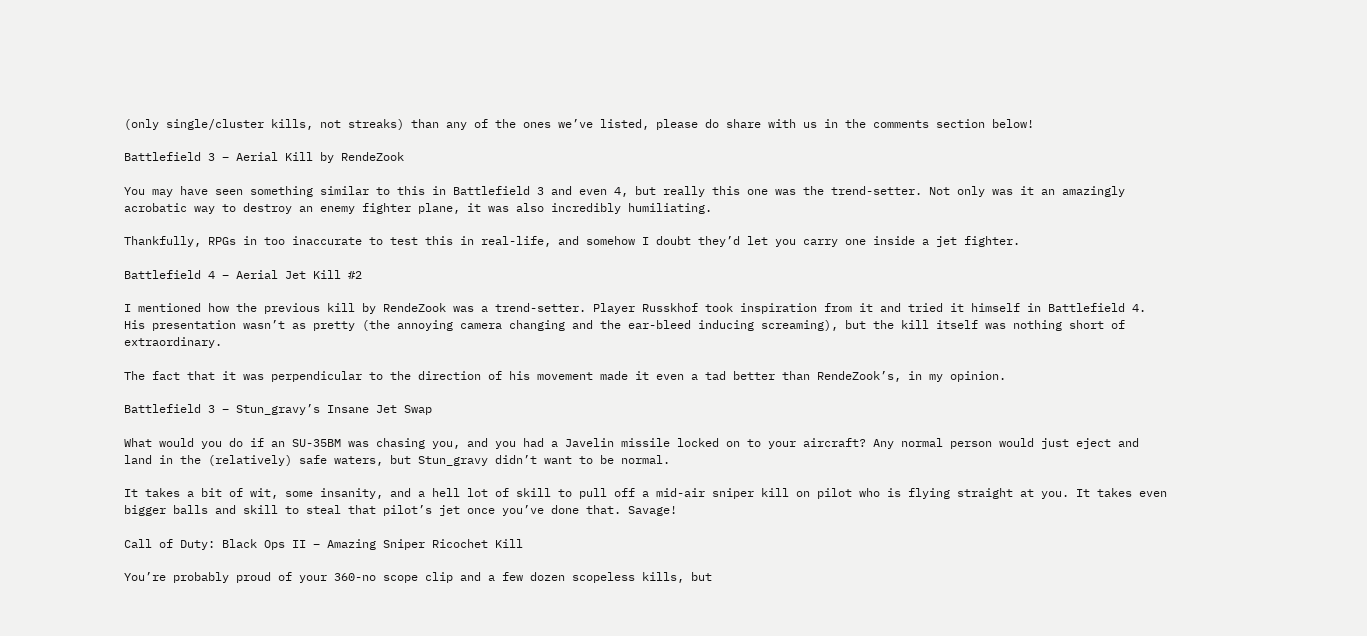(only single/cluster kills, not streaks) than any of the ones we’ve listed, please do share with us in the comments section below!

Battlefield 3 – Aerial Kill by RendeZook

You may have seen something similar to this in Battlefield 3 and even 4, but really this one was the trend-setter. Not only was it an amazingly acrobatic way to destroy an enemy fighter plane, it was also incredibly humiliating.

Thankfully, RPGs in too inaccurate to test this in real-life, and somehow I doubt they’d let you carry one inside a jet fighter.

Battlefield 4 – Aerial Jet Kill #2

I mentioned how the previous kill by RendeZook was a trend-setter. Player Russkhof took inspiration from it and tried it himself in Battlefield 4. His presentation wasn’t as pretty (the annoying camera changing and the ear-bleed inducing screaming), but the kill itself was nothing short of extraordinary.

The fact that it was perpendicular to the direction of his movement made it even a tad better than RendeZook’s, in my opinion.

Battlefield 3 – Stun_gravy’s Insane Jet Swap

What would you do if an SU-35BM was chasing you, and you had a Javelin missile locked on to your aircraft? Any normal person would just eject and land in the (relatively) safe waters, but Stun_gravy didn’t want to be normal.

It takes a bit of wit, some insanity, and a hell lot of skill to pull off a mid-air sniper kill on pilot who is flying straight at you. It takes even bigger balls and skill to steal that pilot’s jet once you’ve done that. Savage!

Call of Duty: Black Ops II – Amazing Sniper Ricochet Kill

You’re probably proud of your 360-no scope clip and a few dozen scopeless kills, but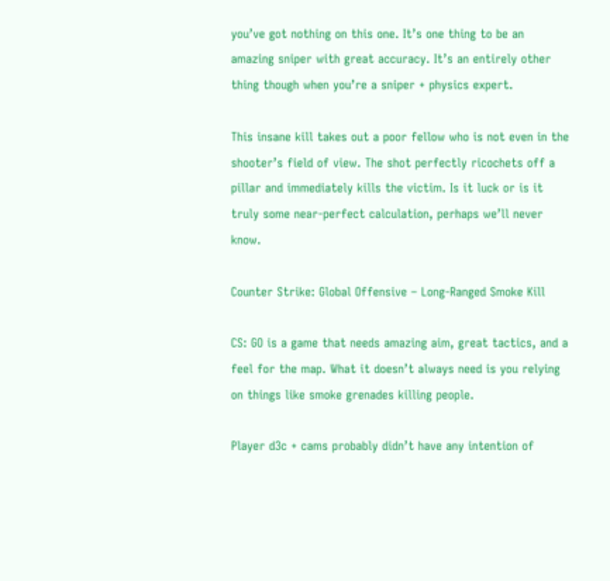you’ve got nothing on this one. It’s one thing to be an amazing sniper with great accuracy. It’s an entirely other thing though when you’re a sniper + physics expert.

This insane kill takes out a poor fellow who is not even in the shooter’s field of view. The shot perfectly ricochets off a pillar and immediately kills the victim. Is it luck or is it truly some near-perfect calculation, perhaps we’ll never know.

Counter Strike: Global Offensive – Long-Ranged Smoke Kill

CS: GO is a game that needs amazing aim, great tactics, and a feel for the map. What it doesn’t always need is you relying on things like smoke grenades killing people.

Player d3c + cams probably didn’t have any intention of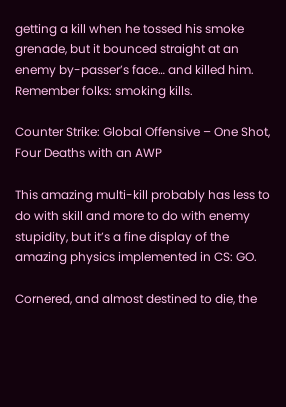getting a kill when he tossed his smoke grenade, but it bounced straight at an enemy by-passer’s face… and killed him. Remember folks: smoking kills.

Counter Strike: Global Offensive – One Shot, Four Deaths with an AWP

This amazing multi-kill probably has less to do with skill and more to do with enemy stupidity, but it’s a fine display of the amazing physics implemented in CS: GO.

Cornered, and almost destined to die, the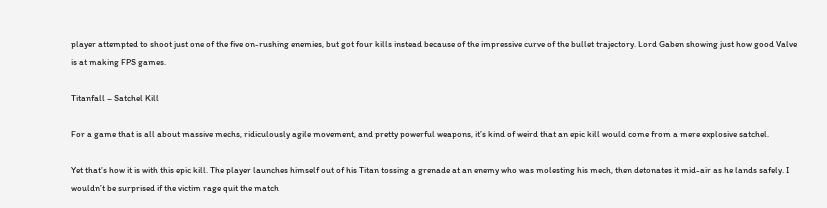player attempted to shoot just one of the five on-rushing enemies, but got four kills instead because of the impressive curve of the bullet trajectory. Lord Gaben showing just how good Valve is at making FPS games.

Titanfall – Satchel Kill

For a game that is all about massive mechs, ridiculously agile movement, and pretty powerful weapons, it’s kind of weird that an epic kill would come from a mere explosive satchel.

Yet that’s how it is with this epic kill. The player launches himself out of his Titan tossing a grenade at an enemy who was molesting his mech, then detonates it mid-air as he lands safely. I wouldn’t be surprised if the victim rage quit the match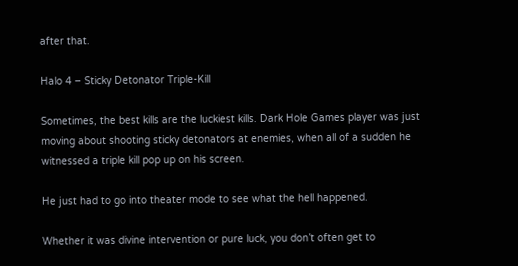after that.

Halo 4 – Sticky Detonator Triple-Kill

Sometimes, the best kills are the luckiest kills. Dark Hole Games player was just moving about shooting sticky detonators at enemies, when all of a sudden he witnessed a triple kill pop up on his screen.

He just had to go into theater mode to see what the hell happened.

Whether it was divine intervention or pure luck, you don’t often get to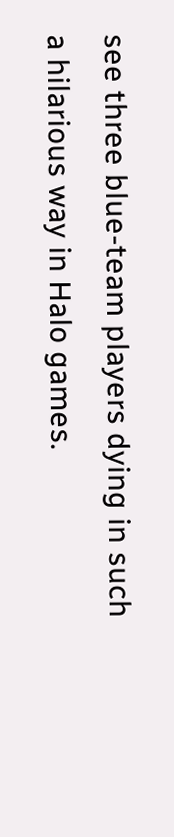see three blue-team players dying in such a hilarious way in Halo games.